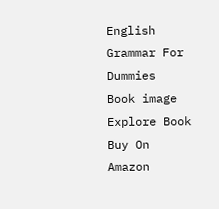English Grammar For Dummies
Book image
Explore Book Buy On Amazon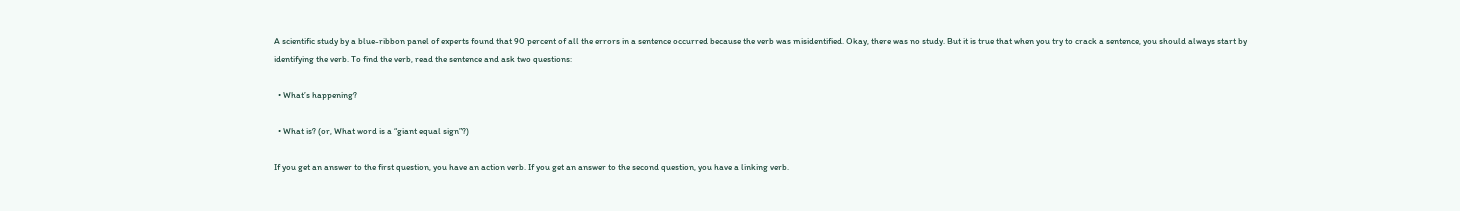A scientific study by a blue-ribbon panel of experts found that 90 percent of all the errors in a sentence occurred because the verb was misidentified. Okay, there was no study. But it is true that when you try to crack a sentence, you should always start by identifying the verb. To find the verb, read the sentence and ask two questions:

  • What’s happening?

  • What is? (or, What word is a “giant equal sign”?)

If you get an answer to the first question, you have an action verb. If you get an answer to the second question, you have a linking verb.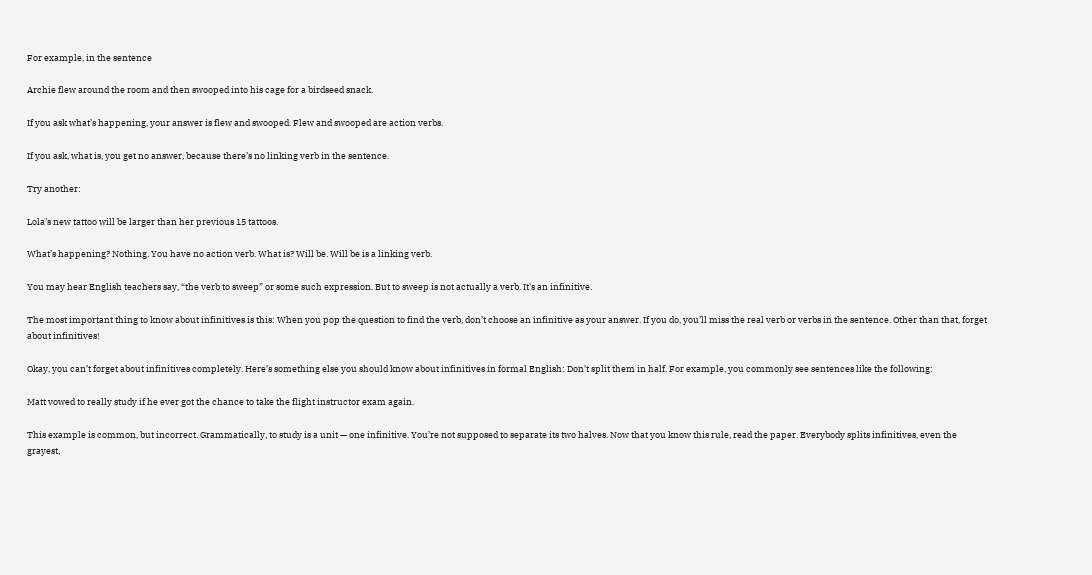For example, in the sentence

Archie flew around the room and then swooped into his cage for a birdseed snack.

If you ask what’s happening, your answer is flew and swooped. Flew and swooped are action verbs.

If you ask, what is, you get no answer, because there’s no linking verb in the sentence.

Try another:

Lola’s new tattoo will be larger than her previous 15 tattoos.

What’s happening? Nothing. You have no action verb. What is? Will be. Will be is a linking verb.

You may hear English teachers say, “the verb to sweep” or some such expression. But to sweep is not actually a verb. It's an infinitive.

The most important thing to know about infinitives is this: When you pop the question to find the verb, don’t choose an infinitive as your answer. If you do, you’ll miss the real verb or verbs in the sentence. Other than that, forget about infinitives!

Okay, you can’t forget about infinitives completely. Here’s something else you should know about infinitives in formal English: Don’t split them in half. For example, you commonly see sentences like the following:

Matt vowed to really study if he ever got the chance to take the flight instructor exam again.

This example is common, but incorrect. Grammatically, to study is a unit — one infinitive. You’re not supposed to separate its two halves. Now that you know this rule, read the paper. Everybody splits infinitives, even the grayest,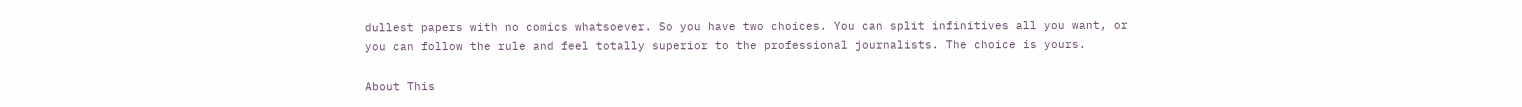dullest papers with no comics whatsoever. So you have two choices. You can split infinitives all you want, or you can follow the rule and feel totally superior to the professional journalists. The choice is yours.

About This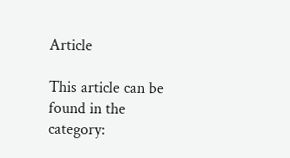Article

This article can be found in the category: